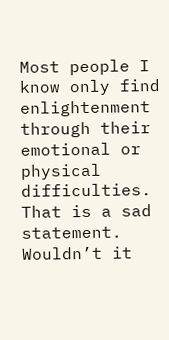Most people I know only find enlightenment through their emotional or physical difficulties. That is a sad statement. Wouldn’t it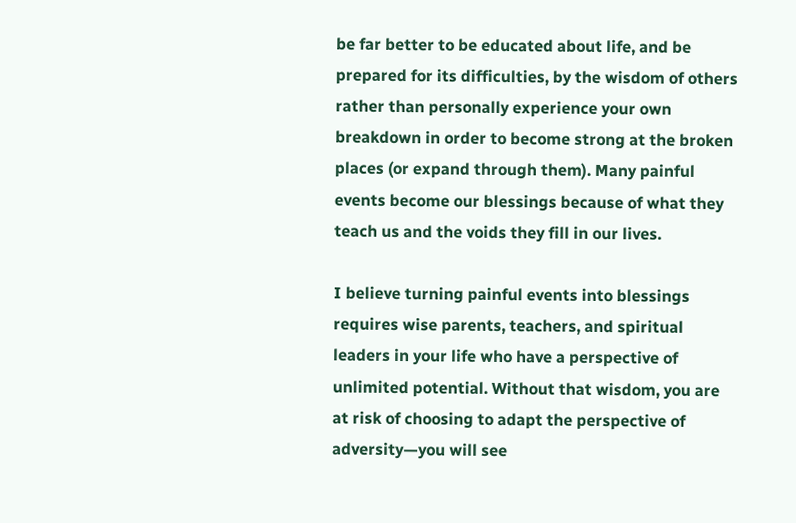be far better to be educated about life, and be prepared for its difficulties, by the wisdom of others rather than personally experience your own breakdown in order to become strong at the broken places (or expand through them). Many painful events become our blessings because of what they teach us and the voids they fill in our lives.

I believe turning painful events into blessings requires wise parents, teachers, and spiritual leaders in your life who have a perspective of unlimited potential. Without that wisdom, you are at risk of choosing to adapt the perspective of adversity—you will see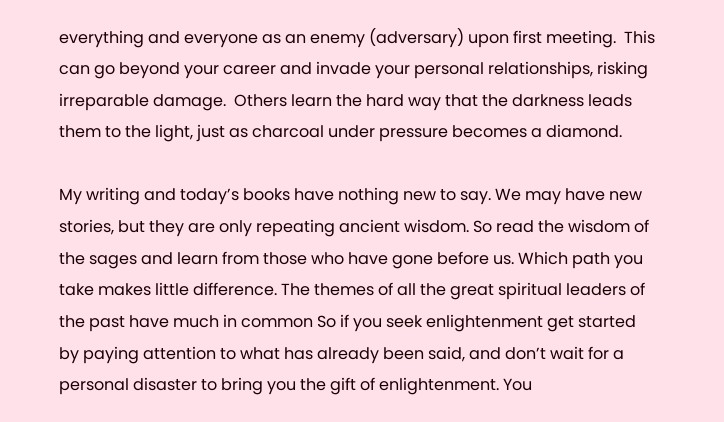everything and everyone as an enemy (adversary) upon first meeting.  This can go beyond your career and invade your personal relationships, risking irreparable damage.  Others learn the hard way that the darkness leads them to the light, just as charcoal under pressure becomes a diamond.

My writing and today’s books have nothing new to say. We may have new stories, but they are only repeating ancient wisdom. So read the wisdom of the sages and learn from those who have gone before us. Which path you take makes little difference. The themes of all the great spiritual leaders of the past have much in common So if you seek enlightenment get started by paying attention to what has already been said, and don’t wait for a personal disaster to bring you the gift of enlightenment. You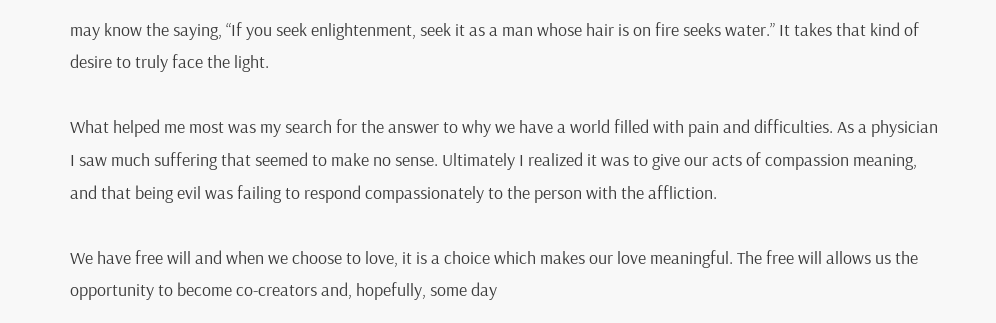may know the saying, “If you seek enlightenment, seek it as a man whose hair is on fire seeks water.” It takes that kind of desire to truly face the light.

What helped me most was my search for the answer to why we have a world filled with pain and difficulties. As a physician I saw much suffering that seemed to make no sense. Ultimately I realized it was to give our acts of compassion meaning, and that being evil was failing to respond compassionately to the person with the affliction.

We have free will and when we choose to love, it is a choice which makes our love meaningful. The free will allows us the opportunity to become co-creators and, hopefully, some day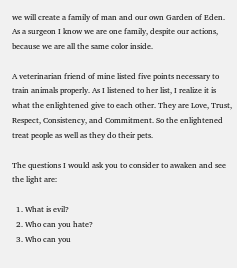we will create a family of man and our own Garden of Eden. As a surgeon I know we are one family, despite our actions, because we are all the same color inside.

A veterinarian friend of mine listed five points necessary to train animals properly. As I listened to her list, I realize it is what the enlightened give to each other. They are Love, Trust, Respect, Consistency, and Commitment. So the enlightened treat people as well as they do their pets.

The questions I would ask you to consider to awaken and see the light are:

  1. What is evil?
  2. Who can you hate?
  3. Who can you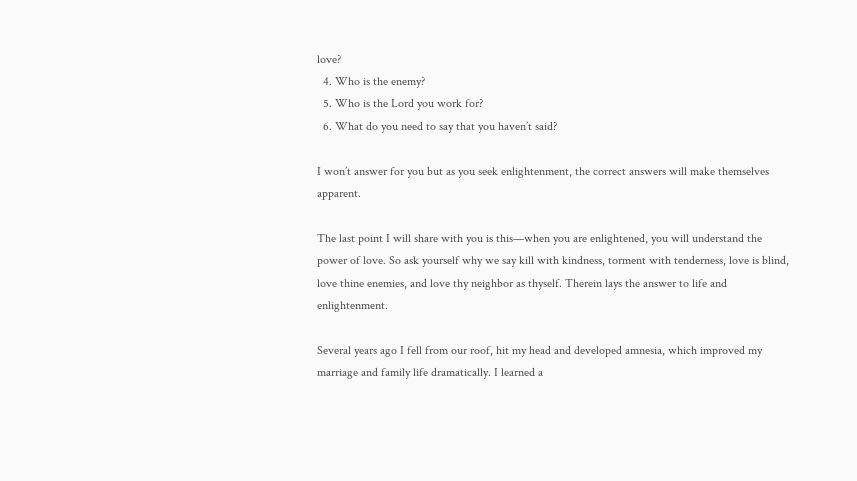love?
  4. Who is the enemy?
  5. Who is the Lord you work for?
  6. What do you need to say that you haven’t said?

I won’t answer for you but as you seek enlightenment, the correct answers will make themselves apparent.

The last point I will share with you is this—when you are enlightened, you will understand the power of love. So ask yourself why we say kill with kindness, torment with tenderness, love is blind, love thine enemies, and love thy neighbor as thyself. Therein lays the answer to life and enlightenment.

Several years ago I fell from our roof, hit my head and developed amnesia, which improved my marriage and family life dramatically. I learned a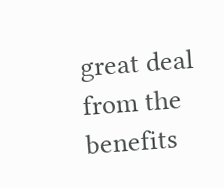great deal from the benefits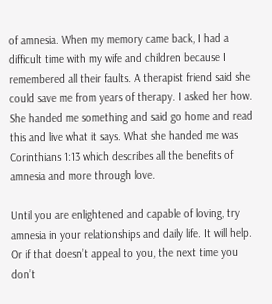of amnesia. When my memory came back, I had a difficult time with my wife and children because I remembered all their faults. A therapist friend said she could save me from years of therapy. I asked her how. She handed me something and said go home and read this and live what it says. What she handed me was Corinthians 1:13 which describes all the benefits of amnesia and more through love.

Until you are enlightened and capable of loving, try amnesia in your relationships and daily life. It will help. Or if that doesn’t appeal to you, the next time you don’t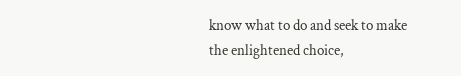know what to do and seek to make the enlightened choice,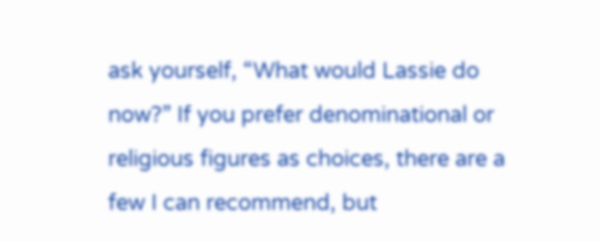ask yourself, “What would Lassie do now?” If you prefer denominational or religious figures as choices, there are a few I can recommend, but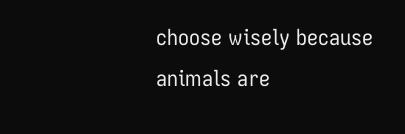choose wisely because animals are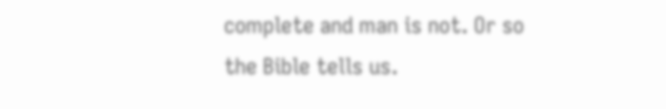complete and man is not. Or so the Bible tells us.